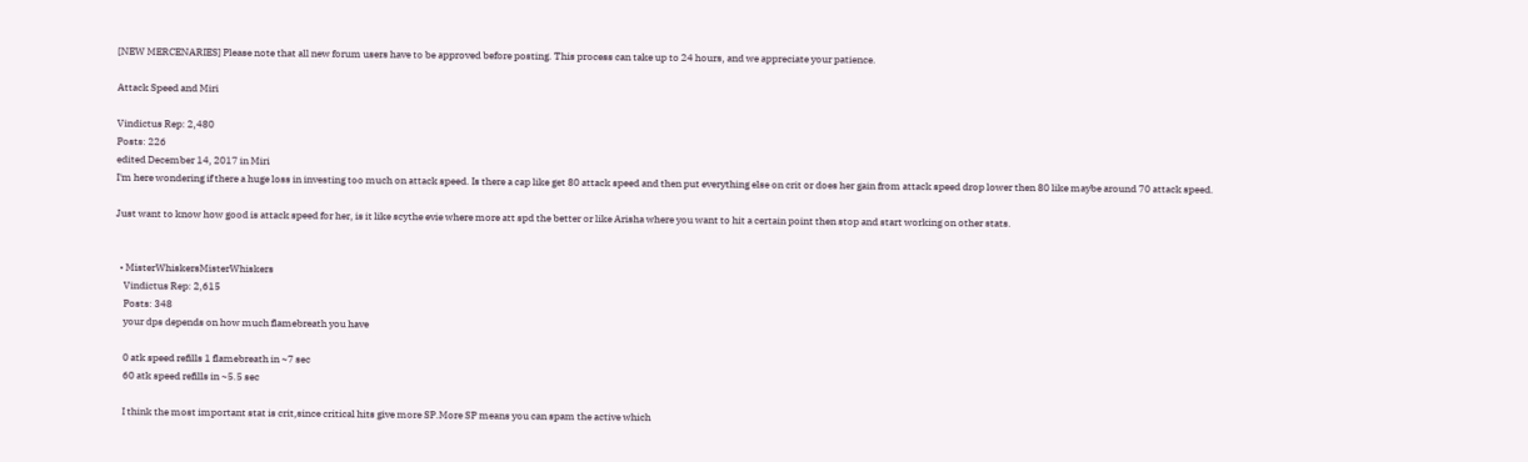[NEW MERCENARIES] Please note that all new forum users have to be approved before posting. This process can take up to 24 hours, and we appreciate your patience.

Attack Speed and Miri

Vindictus Rep: 2,480
Posts: 226
edited December 14, 2017 in Miri
I'm here wondering if there a huge loss in investing too much on attack speed. Is there a cap like get 80 attack speed and then put everything else on crit or does her gain from attack speed drop lower then 80 like maybe around 70 attack speed.

Just want to know how good is attack speed for her, is it like scythe evie where more att spd the better or like Arisha where you want to hit a certain point then stop and start working on other stats.


  • MisterWhiskersMisterWhiskers
    Vindictus Rep: 2,615
    Posts: 348
    your dps depends on how much flamebreath you have

    0 atk speed refills 1 flamebreath in ~7 sec
    60 atk speed refills in ~5.5 sec

    I think the most important stat is crit,since critical hits give more SP.More SP means you can spam the active which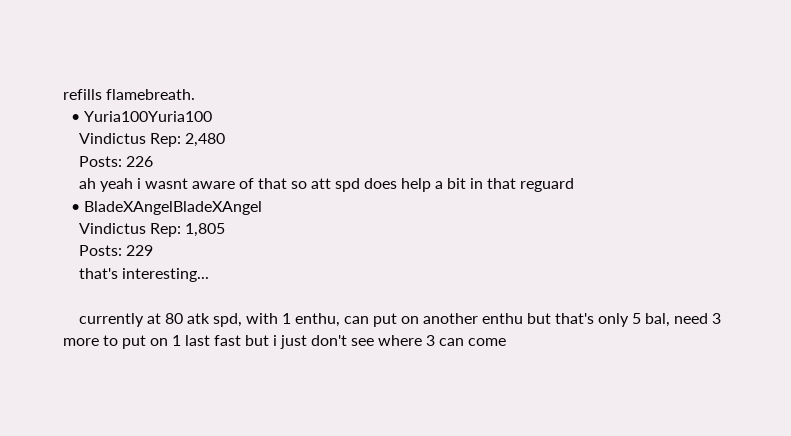refills flamebreath.
  • Yuria100Yuria100
    Vindictus Rep: 2,480
    Posts: 226
    ah yeah i wasnt aware of that so att spd does help a bit in that reguard
  • BladeXAngelBladeXAngel
    Vindictus Rep: 1,805
    Posts: 229
    that's interesting...

    currently at 80 atk spd, with 1 enthu, can put on another enthu but that's only 5 bal, need 3 more to put on 1 last fast but i just don't see where 3 can come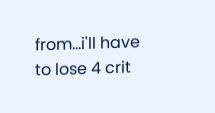from...i'll have to lose 4 crit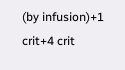(by infusion)+1 crit+4 crit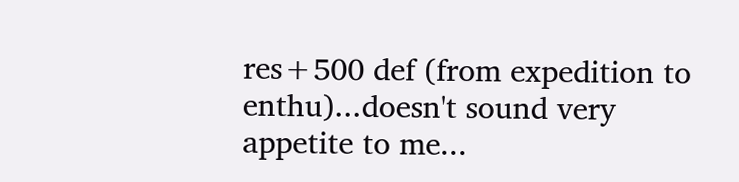res+500 def (from expedition to enthu)...doesn't sound very appetite to me...